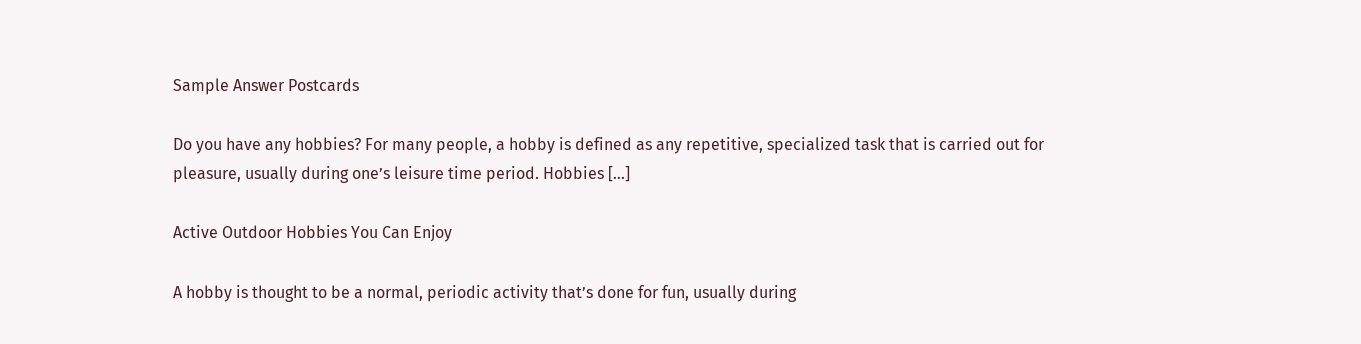Sample Answer Postcards

Do you have any hobbies? For many people, a hobby is defined as any repetitive, specialized task that is carried out for pleasure, usually during one’s leisure time period. Hobbies […]

Active Outdoor Hobbies You Can Enjoy

A hobby is thought to be a normal, periodic activity that’s done for fun, usually during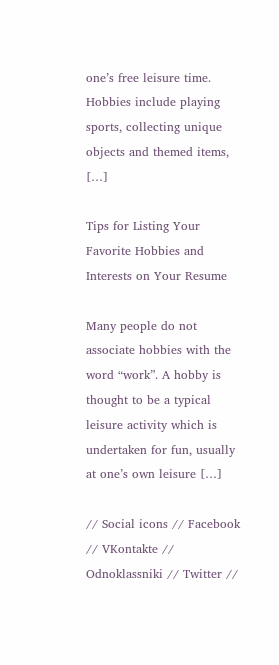one’s free leisure time. Hobbies include playing sports, collecting unique objects and themed items, […]

Tips for Listing Your Favorite Hobbies and Interests on Your Resume

Many people do not associate hobbies with the word “work”. A hobby is thought to be a typical leisure activity which is undertaken for fun, usually at one’s own leisure […]

// Social icons // Facebook // VKontakte // Odnoklassniki // Twitter //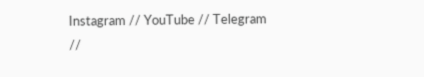Instagram // YouTube // Telegram //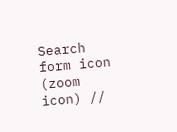Search form icon (zoom icon) //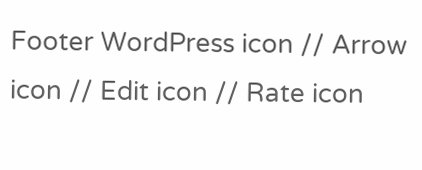Footer WordPress icon // Arrow icon // Edit icon // Rate icon